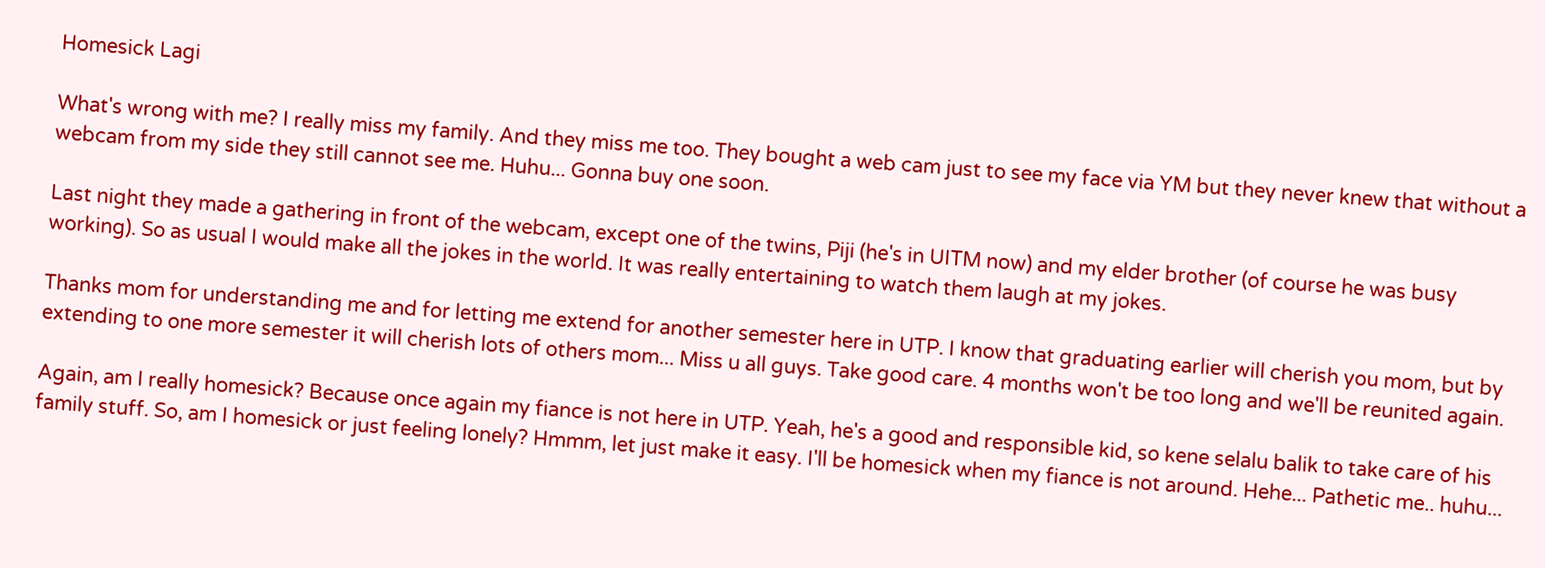Homesick Lagi

What's wrong with me? I really miss my family. And they miss me too. They bought a web cam just to see my face via YM but they never knew that without a webcam from my side they still cannot see me. Huhu... Gonna buy one soon.

Last night they made a gathering in front of the webcam, except one of the twins, Piji (he's in UITM now) and my elder brother (of course he was busy working). So as usual I would make all the jokes in the world. It was really entertaining to watch them laugh at my jokes.

Thanks mom for understanding me and for letting me extend for another semester here in UTP. I know that graduating earlier will cherish you mom, but by extending to one more semester it will cherish lots of others mom... Miss u all guys. Take good care. 4 months won't be too long and we'll be reunited again.

Again, am I really homesick? Because once again my fiance is not here in UTP. Yeah, he's a good and responsible kid, so kene selalu balik to take care of his family stuff. So, am I homesick or just feeling lonely? Hmmm, let just make it easy. I'll be homesick when my fiance is not around. Hehe... Pathetic me.. huhu...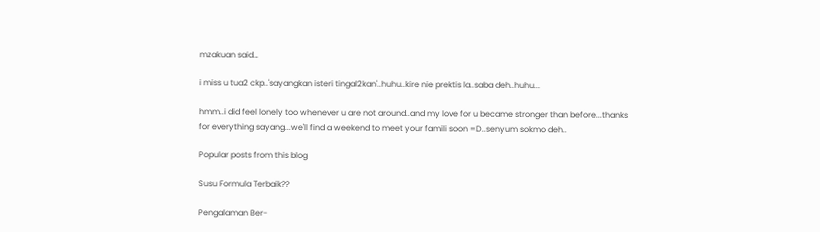mzakuan said…

i miss u tua2 ckp..'sayangkan isteri tingal2kan'..huhu..kire nie prektis la..saba deh..huhu...

hmm..i did feel lonely too whenever u are not around..and my love for u became stronger than before...thanks for everything sayang...we'll find a weekend to meet your famili soon =D..senyum sokmo deh..

Popular posts from this blog

Susu Formula Terbaik??

Pengalaman Ber-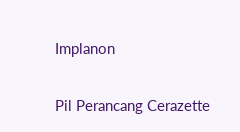Implanon

Pil Perancang Cerazette